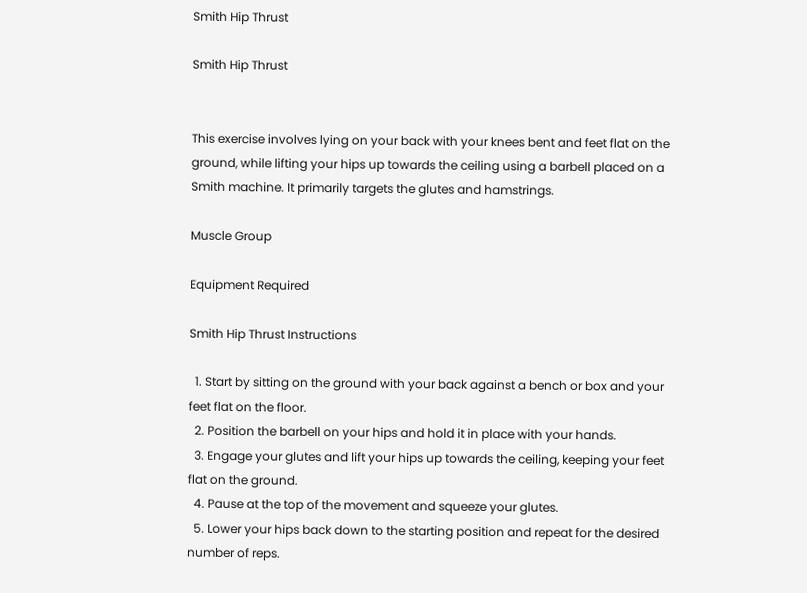Smith Hip Thrust

Smith Hip Thrust


This exercise involves lying on your back with your knees bent and feet flat on the ground, while lifting your hips up towards the ceiling using a barbell placed on a Smith machine. It primarily targets the glutes and hamstrings.

Muscle Group

Equipment Required

Smith Hip Thrust Instructions

  1. Start by sitting on the ground with your back against a bench or box and your feet flat on the floor.
  2. Position the barbell on your hips and hold it in place with your hands.
  3. Engage your glutes and lift your hips up towards the ceiling, keeping your feet flat on the ground.
  4. Pause at the top of the movement and squeeze your glutes.
  5. Lower your hips back down to the starting position and repeat for the desired number of reps.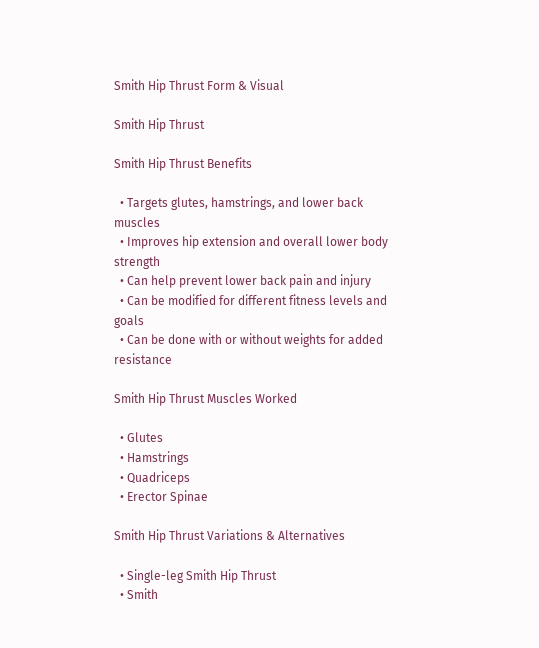Smith Hip Thrust Form & Visual

Smith Hip Thrust

Smith Hip Thrust Benefits

  • Targets glutes, hamstrings, and lower back muscles
  • Improves hip extension and overall lower body strength
  • Can help prevent lower back pain and injury
  • Can be modified for different fitness levels and goals
  • Can be done with or without weights for added resistance

Smith Hip Thrust Muscles Worked

  • Glutes
  • Hamstrings
  • Quadriceps
  • Erector Spinae

Smith Hip Thrust Variations & Alternatives

  • Single-leg Smith Hip Thrust
  • Smith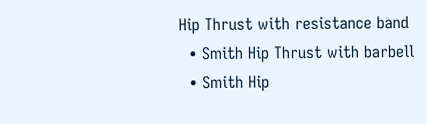Hip Thrust with resistance band
  • Smith Hip Thrust with barbell
  • Smith Hip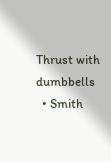Thrust with dumbbells
  • Smith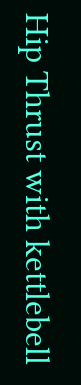Hip Thrust with kettlebell